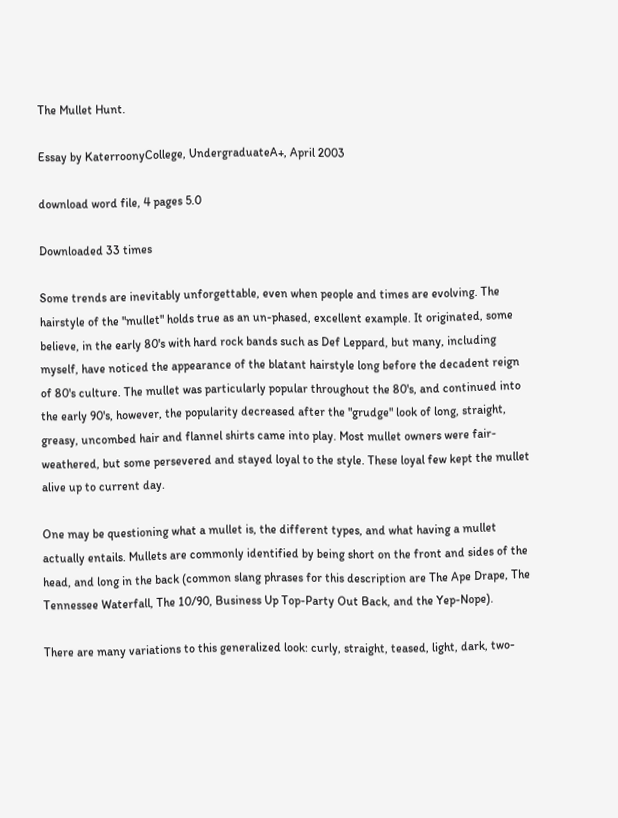The Mullet Hunt.

Essay by KaterroonyCollege, UndergraduateA+, April 2003

download word file, 4 pages 5.0

Downloaded 33 times

Some trends are inevitably unforgettable, even when people and times are evolving. The hairstyle of the "mullet" holds true as an un-phased, excellent example. It originated, some believe, in the early 80's with hard rock bands such as Def Leppard, but many, including myself, have noticed the appearance of the blatant hairstyle long before the decadent reign of 80's culture. The mullet was particularly popular throughout the 80's, and continued into the early 90's, however, the popularity decreased after the "grudge" look of long, straight, greasy, uncombed hair and flannel shirts came into play. Most mullet owners were fair-weathered, but some persevered and stayed loyal to the style. These loyal few kept the mullet alive up to current day.

One may be questioning what a mullet is, the different types, and what having a mullet actually entails. Mullets are commonly identified by being short on the front and sides of the head, and long in the back (common slang phrases for this description are The Ape Drape, The Tennessee Waterfall, The 10/90, Business Up Top-Party Out Back, and the Yep-Nope).

There are many variations to this generalized look: curly, straight, teased, light, dark, two-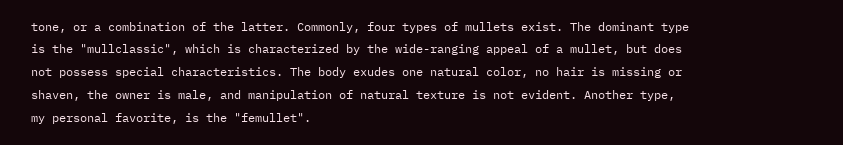tone, or a combination of the latter. Commonly, four types of mullets exist. The dominant type is the "mullclassic", which is characterized by the wide-ranging appeal of a mullet, but does not possess special characteristics. The body exudes one natural color, no hair is missing or shaven, the owner is male, and manipulation of natural texture is not evident. Another type, my personal favorite, is the "femullet".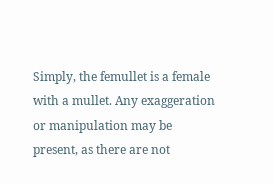Simply, the femullet is a female with a mullet. Any exaggeration or manipulation may be present, as there are not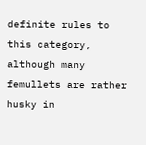definite rules to this category, although many femullets are rather husky in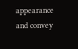appearance and convey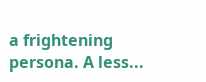a frightening persona. A less...